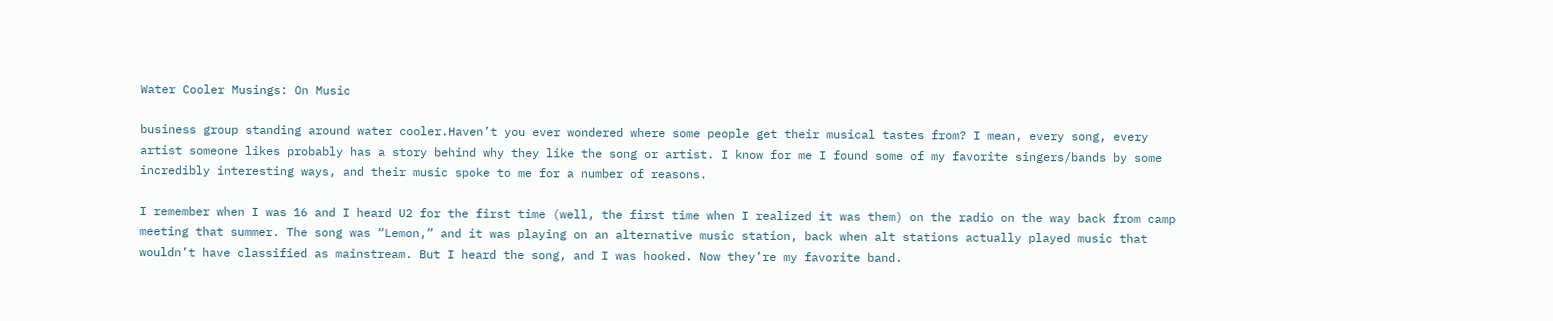Water Cooler Musings: On Music

business group standing around water cooler.Haven’t you ever wondered where some people get their musical tastes from? I mean, every song, every artist someone likes probably has a story behind why they like the song or artist. I know for me I found some of my favorite singers/bands by some incredibly interesting ways, and their music spoke to me for a number of reasons.

I remember when I was 16 and I heard U2 for the first time (well, the first time when I realized it was them) on the radio on the way back from camp meeting that summer. The song was “Lemon,” and it was playing on an alternative music station, back when alt stations actually played music that wouldn’t have classified as mainstream. But I heard the song, and I was hooked. Now they’re my favorite band.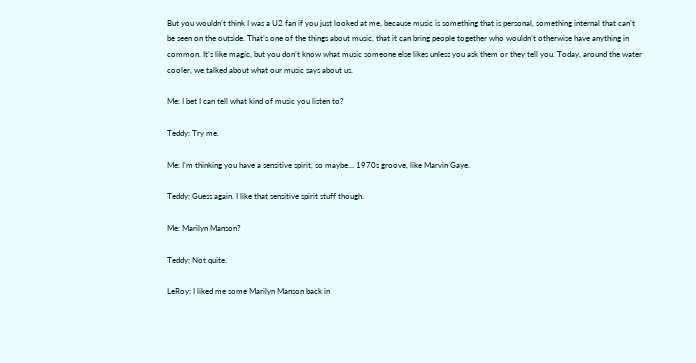But you wouldn’t think I was a U2 fan if you just looked at me, because music is something that is personal, something internal that can’t be seen on the outside. That’s one of the things about music, that it can bring people together who wouldn’t otherwise have anything in common. It’s like magic, but you don’t know what music someone else likes unless you ask them or they tell you. Today, around the water cooler, we talked about what our music says about us.

Me: I bet I can tell what kind of music you listen to?

Teddy: Try me.

Me: I’m thinking you have a sensitive spirit, so maybe… 1970s groove, like Marvin Gaye.

Teddy: Guess again. I like that sensitive spirit stuff though.

Me: Marilyn Manson?

Teddy: Not quite.

LeRoy: I liked me some Marilyn Manson back in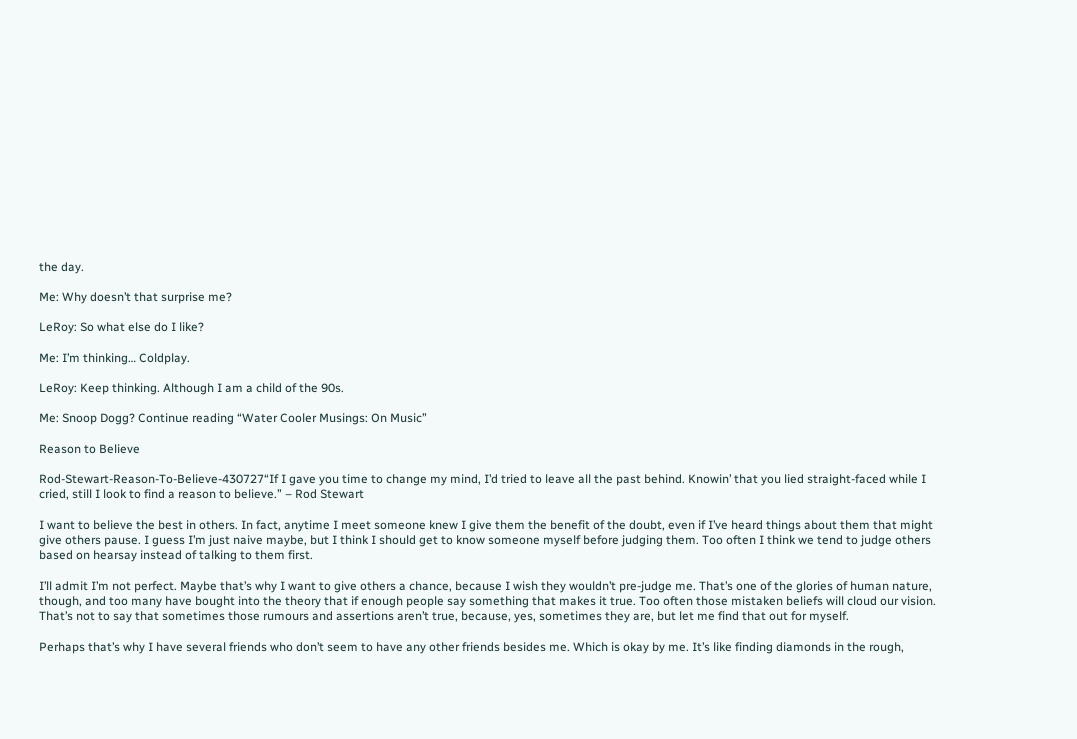the day.

Me: Why doesn’t that surprise me?

LeRoy: So what else do I like?

Me: I’m thinking… Coldplay.

LeRoy: Keep thinking. Although I am a child of the 90s.

Me: Snoop Dogg? Continue reading “Water Cooler Musings: On Music”

Reason to Believe

Rod-Stewart-Reason-To-Believe-430727“If I gave you time to change my mind, I’d tried to leave all the past behind. Knowin’ that you lied straight-faced while I cried, still I look to find a reason to believe.” – Rod Stewart

I want to believe the best in others. In fact, anytime I meet someone knew I give them the benefit of the doubt, even if I’ve heard things about them that might give others pause. I guess I’m just naive maybe, but I think I should get to know someone myself before judging them. Too often I think we tend to judge others based on hearsay instead of talking to them first.

I’ll admit I’m not perfect. Maybe that’s why I want to give others a chance, because I wish they wouldn’t pre-judge me. That’s one of the glories of human nature, though, and too many have bought into the theory that if enough people say something that makes it true. Too often those mistaken beliefs will cloud our vision. That’s not to say that sometimes those rumours and assertions aren’t true, because, yes, sometimes they are, but let me find that out for myself.

Perhaps that’s why I have several friends who don’t seem to have any other friends besides me. Which is okay by me. It’s like finding diamonds in the rough,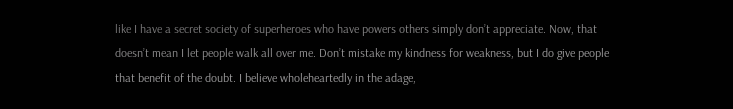like I have a secret society of superheroes who have powers others simply don’t appreciate. Now, that doesn’t mean I let people walk all over me. Don’t mistake my kindness for weakness, but I do give people that benefit of the doubt. I believe wholeheartedly in the adage,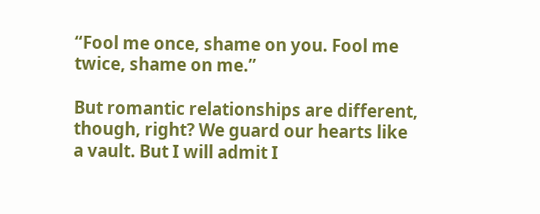“Fool me once, shame on you. Fool me twice, shame on me.”

But romantic relationships are different, though, right? We guard our hearts like a vault. But I will admit I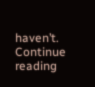haven’t. Continue reading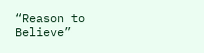“Reason to Believe”